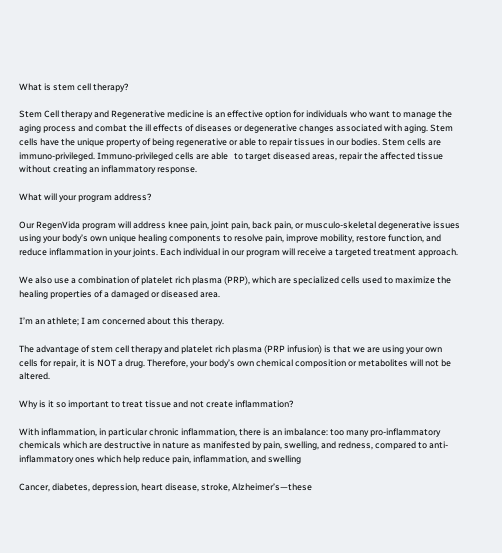What is stem cell therapy?

Stem Cell therapy and Regenerative medicine is an effective option for individuals who want to manage the aging process and combat the ill effects of diseases or degenerative changes associated with aging. Stem cells have the unique property of being regenerative or able to repair tissues in our bodies. Stem cells are immuno-privileged. Immuno-privileged cells are able   to target diseased areas, repair the affected tissue without creating an inflammatory response.

What will your program address?

Our RegenVida program will address knee pain, joint pain, back pain, or musculo-skeletal degenerative issues using your body’s own unique healing components to resolve pain, improve mobility, restore function, and reduce inflammation in your joints. Each individual in our program will receive a targeted treatment approach.

We also use a combination of platelet rich plasma (PRP), which are specialized cells used to maximize the healing properties of a damaged or diseased area.

I’m an athlete; I am concerned about this therapy.

The advantage of stem cell therapy and platelet rich plasma (PRP infusion) is that we are using your own cells for repair, it is NOT a drug. Therefore, your body’s own chemical composition or metabolites will not be altered.

Why is it so important to treat tissue and not create inflammation?

With inflammation, in particular chronic inflammation, there is an imbalance: too many pro-inflammatory chemicals which are destructive in nature as manifested by pain, swelling, and redness, compared to anti-inflammatory ones which help reduce pain, inflammation, and swelling

Cancer, diabetes, depression, heart disease, stroke, Alzheimer’s—these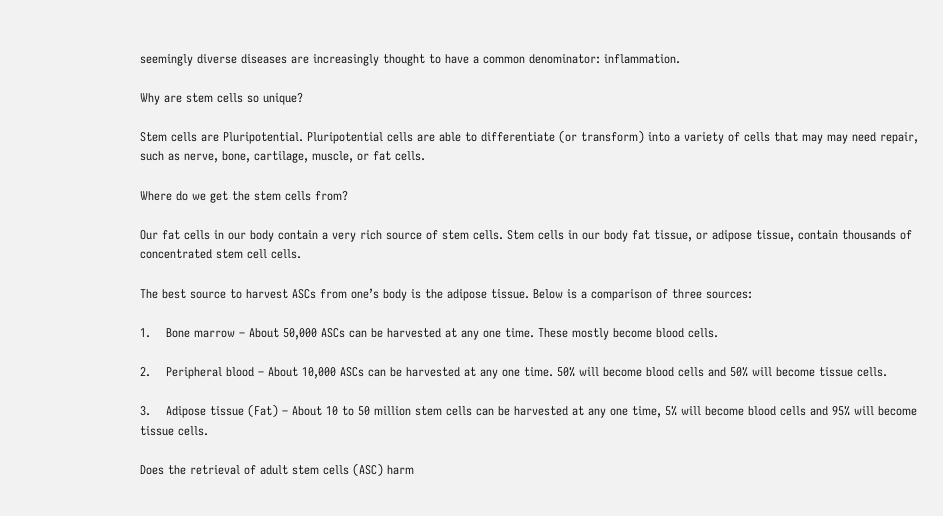seemingly diverse diseases are increasingly thought to have a common denominator: inflammation.

Why are stem cells so unique?

Stem cells are Pluripotential. Pluripotential cells are able to differentiate (or transform) into a variety of cells that may may need repair, such as nerve, bone, cartilage, muscle, or fat cells.

Where do we get the stem cells from?

Our fat cells in our body contain a very rich source of stem cells. Stem cells in our body fat tissue, or adipose tissue, contain thousands of concentrated stem cell cells.

The best source to harvest ASCs from one’s body is the adipose tissue. Below is a comparison of three sources:

1.    Bone marrow – About 50,000 ASCs can be harvested at any one time. These mostly become blood cells.

2.    Peripheral blood – About 10,000 ASCs can be harvested at any one time. 50% will become blood cells and 50% will become tissue cells.

3.    Adipose tissue (Fat) – About 10 to 50 million stem cells can be harvested at any one time, 5% will become blood cells and 95% will become tissue cells.

Does the retrieval of adult stem cells (ASC) harm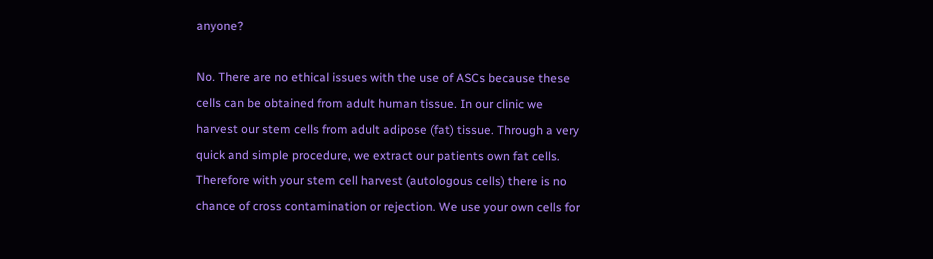anyone?

No. There are no ethical issues with the use of ASCs because these cells can be obtained from adult human tissue. In our clinic we harvest our stem cells from adult adipose (fat) tissue. Through a very quick and simple procedure, we extract our patients own fat cells. Therefore with your stem cell harvest (autologous cells) there is no chance of cross contamination or rejection. We use your own cells for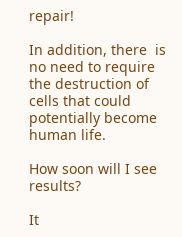repair!

In addition, there  is no need to require the destruction of cells that could potentially become human life.

How soon will I see results?

It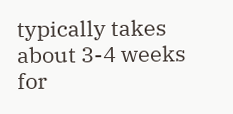typically takes about 3-4 weeks for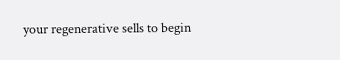your regenerative sells to begin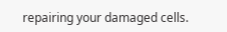repairing your damaged cells.